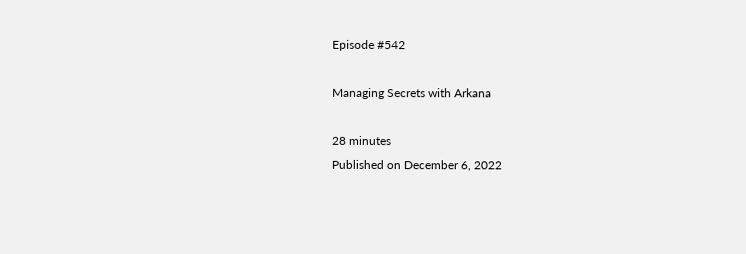Episode #542

Managing Secrets with Arkana

28 minutes
Published on December 6, 2022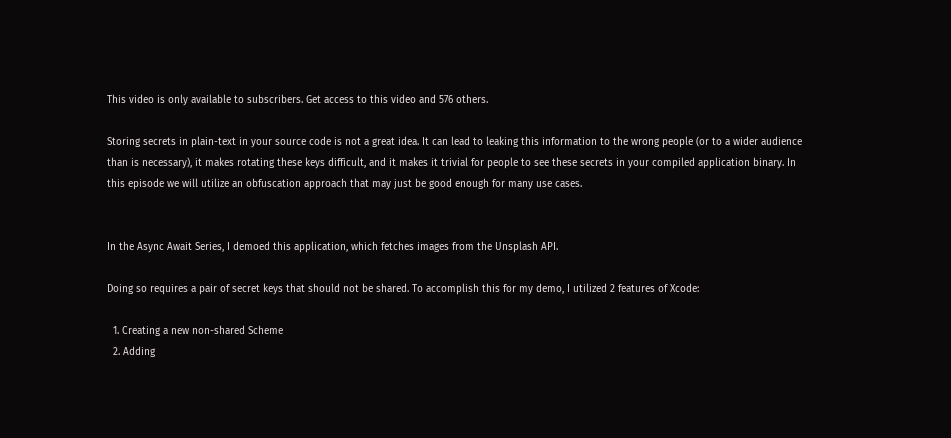This video is only available to subscribers. Get access to this video and 576 others.

Storing secrets in plain-text in your source code is not a great idea. It can lead to leaking this information to the wrong people (or to a wider audience than is necessary), it makes rotating these keys difficult, and it makes it trivial for people to see these secrets in your compiled application binary. In this episode we will utilize an obfuscation approach that may just be good enough for many use cases.


In the Async Await Series, I demoed this application, which fetches images from the Unsplash API.

Doing so requires a pair of secret keys that should not be shared. To accomplish this for my demo, I utilized 2 features of Xcode:

  1. Creating a new non-shared Scheme
  2. Adding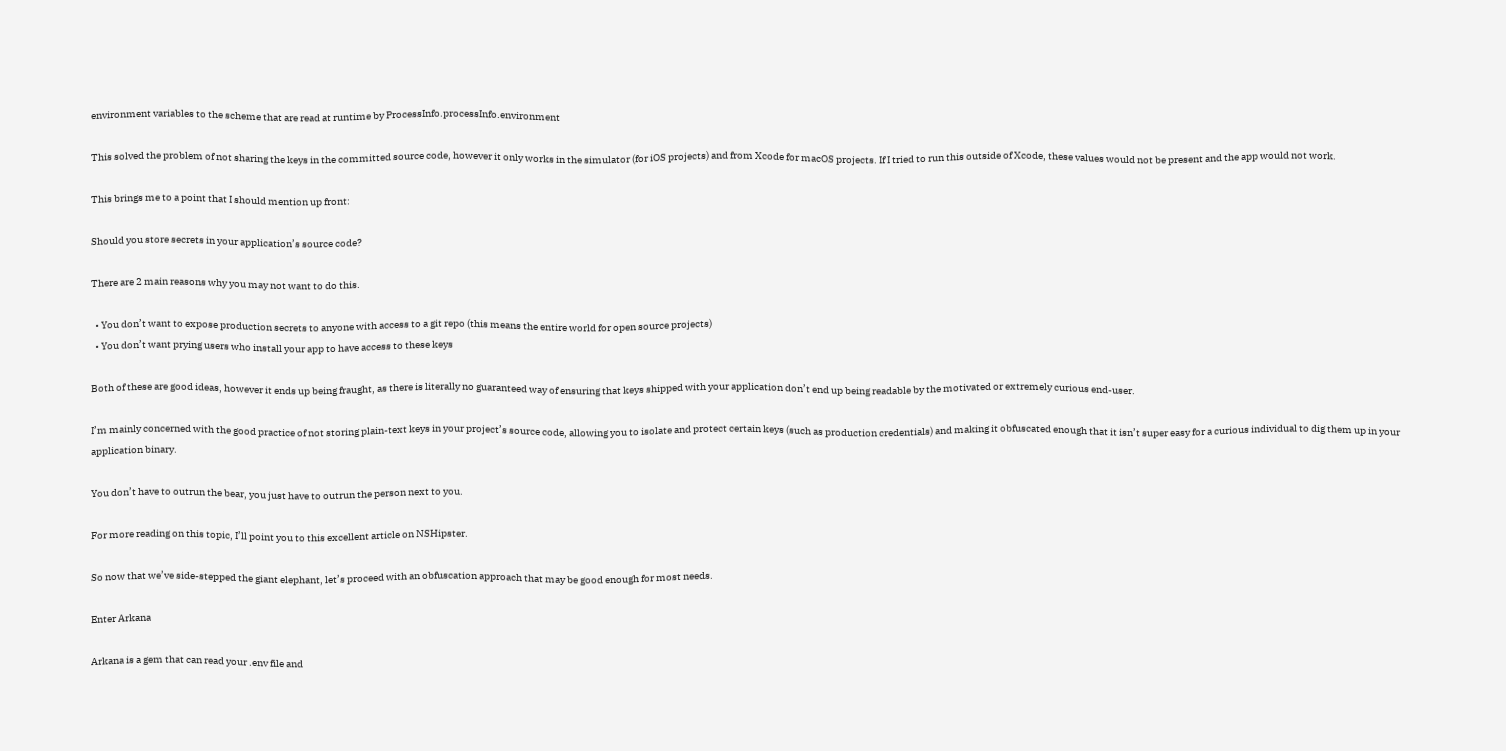environment variables to the scheme that are read at runtime by ProcessInfo.processInfo.environment

This solved the problem of not sharing the keys in the committed source code, however it only works in the simulator (for iOS projects) and from Xcode for macOS projects. If I tried to run this outside of Xcode, these values would not be present and the app would not work.

This brings me to a point that I should mention up front:

Should you store secrets in your application’s source code?

There are 2 main reasons why you may not want to do this.

  • You don’t want to expose production secrets to anyone with access to a git repo (this means the entire world for open source projects)
  • You don’t want prying users who install your app to have access to these keys

Both of these are good ideas, however it ends up being fraught, as there is literally no guaranteed way of ensuring that keys shipped with your application don’t end up being readable by the motivated or extremely curious end-user.

I’m mainly concerned with the good practice of not storing plain-text keys in your project’s source code, allowing you to isolate and protect certain keys (such as production credentials) and making it obfuscated enough that it isn’t super easy for a curious individual to dig them up in your application binary.

You don’t have to outrun the bear, you just have to outrun the person next to you.

For more reading on this topic, I’ll point you to this excellent article on NSHipster.

So now that we’ve side-stepped the giant elephant, let’s proceed with an obfuscation approach that may be good enough for most needs.

Enter Arkana

Arkana is a gem that can read your .env file and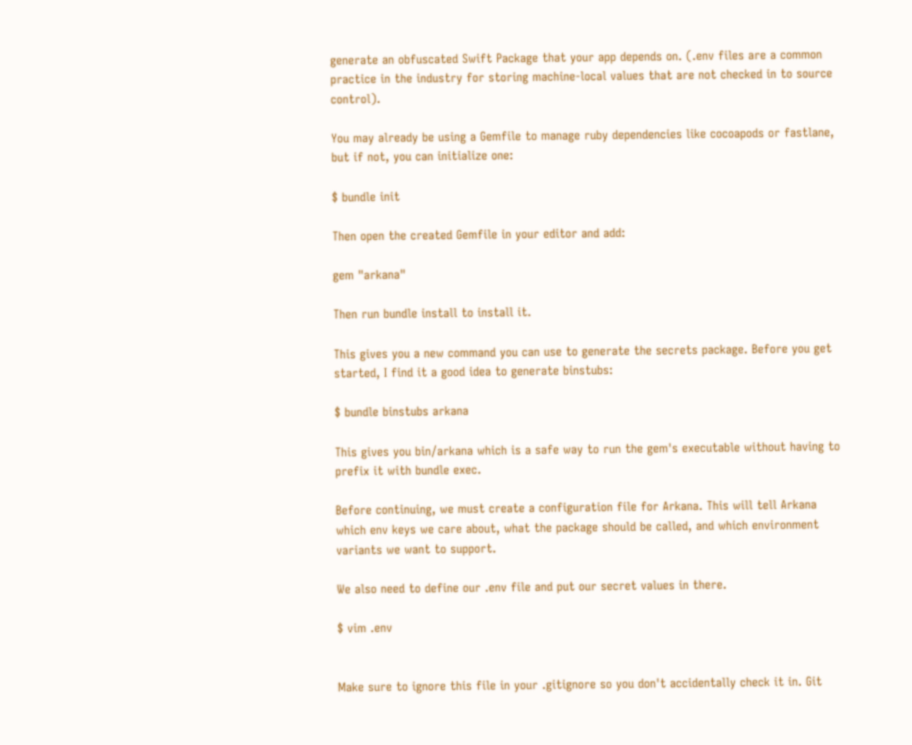generate an obfuscated Swift Package that your app depends on. (.env files are a common practice in the industry for storing machine-local values that are not checked in to source control).

You may already be using a Gemfile to manage ruby dependencies like cocoapods or fastlane, but if not, you can initialize one:

$ bundle init

Then open the created Gemfile in your editor and add:

gem "arkana"

Then run bundle install to install it.

This gives you a new command you can use to generate the secrets package. Before you get started, I find it a good idea to generate binstubs:

$ bundle binstubs arkana

This gives you bin/arkana which is a safe way to run the gem's executable without having to prefix it with bundle exec.

Before continuing, we must create a configuration file for Arkana. This will tell Arkana which env keys we care about, what the package should be called, and which environment variants we want to support.

We also need to define our .env file and put our secret values in there.

$ vim .env


Make sure to ignore this file in your .gitignore so you don't accidentally check it in. Git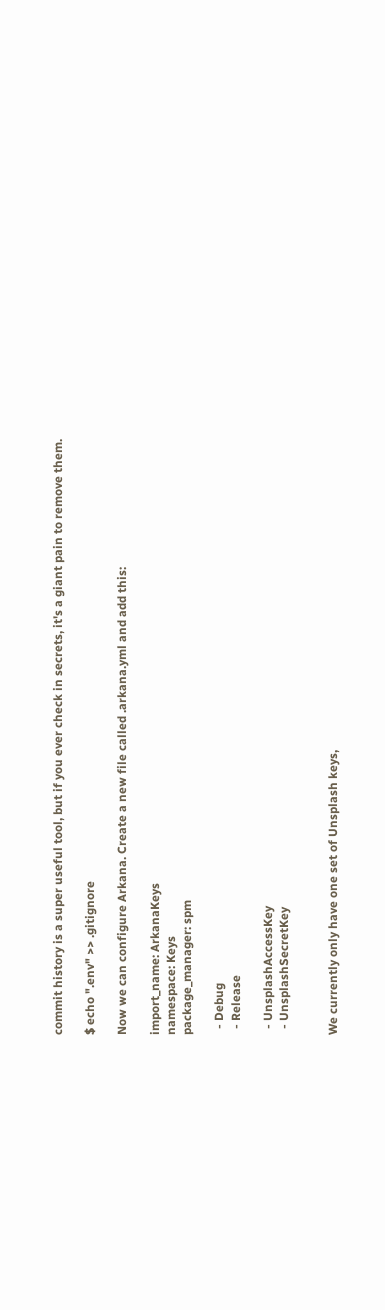commit history is a super useful tool, but if you ever check in secrets, it's a giant pain to remove them.

$ echo ".env" >> .gitignore

Now we can configure Arkana. Create a new file called .arkana.yml and add this:

import_name: ArkanaKeys
namespace: Keys
package_manager: spm

  - Debug
  - Release

  - UnsplashAccessKey
  - UnsplashSecretKey


We currently only have one set of Unsplash keys,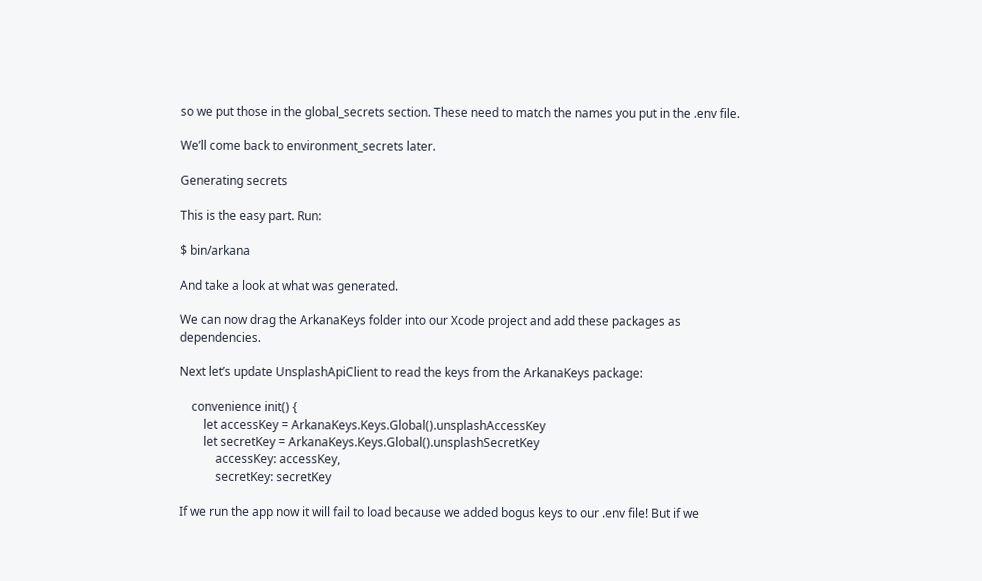so we put those in the global_secrets section. These need to match the names you put in the .env file.

We’ll come back to environment_secrets later.

Generating secrets

This is the easy part. Run:

$ bin/arkana

And take a look at what was generated.

We can now drag the ArkanaKeys folder into our Xcode project and add these packages as dependencies.

Next let’s update UnsplashApiClient to read the keys from the ArkanaKeys package:

    convenience init() {
        let accessKey = ArkanaKeys.Keys.Global().unsplashAccessKey
        let secretKey = ArkanaKeys.Keys.Global().unsplashSecretKey
            accessKey: accessKey,
            secretKey: secretKey

If we run the app now it will fail to load because we added bogus keys to our .env file! But if we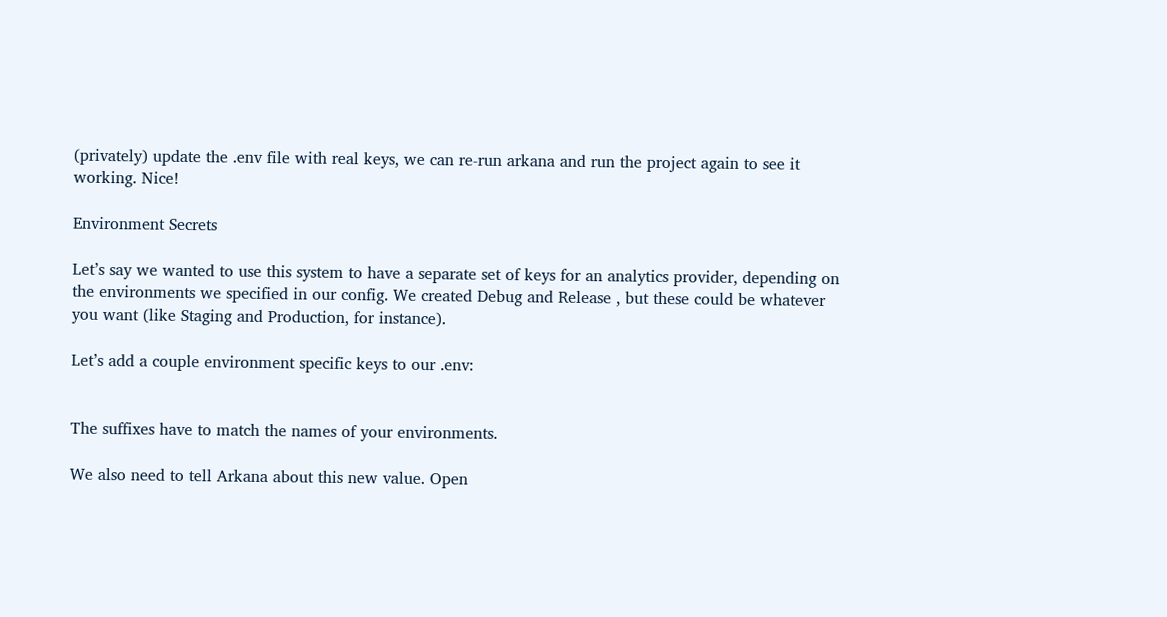(privately) update the .env file with real keys, we can re-run arkana and run the project again to see it working. Nice!

Environment Secrets

Let’s say we wanted to use this system to have a separate set of keys for an analytics provider, depending on the environments we specified in our config. We created Debug and Release , but these could be whatever you want (like Staging and Production, for instance).

Let’s add a couple environment specific keys to our .env:


The suffixes have to match the names of your environments.

We also need to tell Arkana about this new value. Open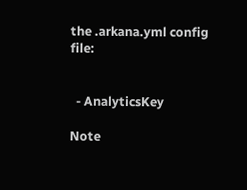the .arkana.yml config file:


  - AnalyticsKey

Note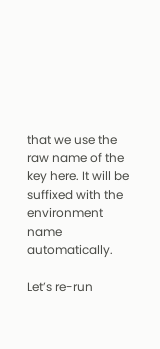that we use the raw name of the key here. It will be suffixed with the environment name automatically.

Let’s re-run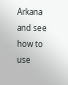Arkana and see how to use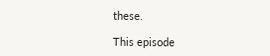these.

This episode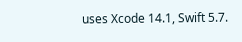uses Xcode 14.1, Swift 5.7.